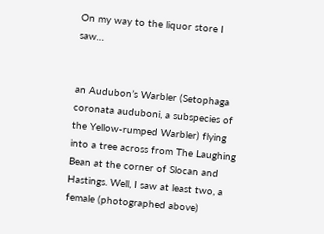On my way to the liquor store I saw…


an Audubon’s Warbler (Setophaga coronata auduboni, a subspecies of the Yellow-rumped Warbler) flying into a tree across from The Laughing Bean at the corner of Slocan and Hastings. Well, I saw at least two, a female (photographed above)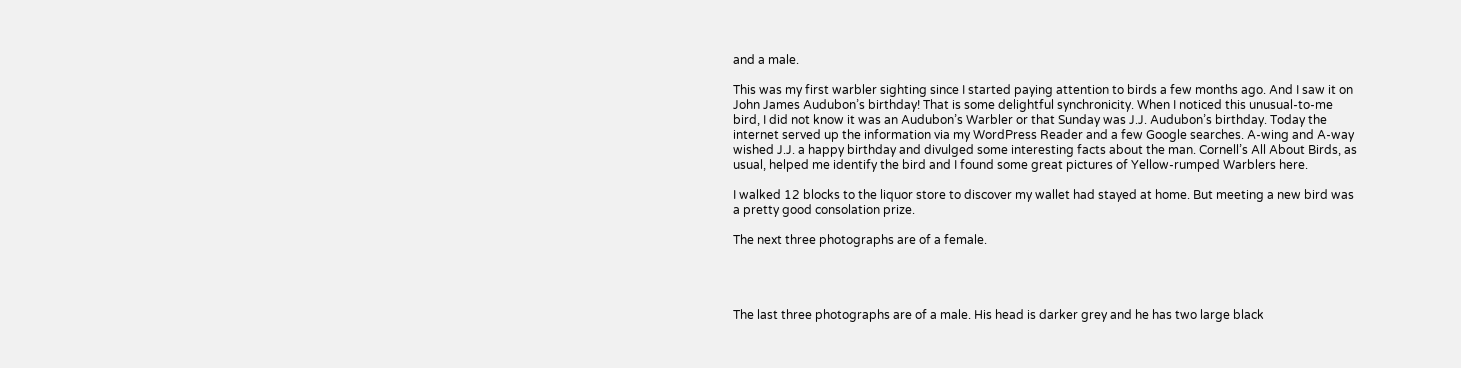and a male.

This was my first warbler sighting since I started paying attention to birds a few months ago. And I saw it on John James Audubon’s birthday! That is some delightful synchronicity. When I noticed this unusual-to-me bird, I did not know it was an Audubon’s Warbler or that Sunday was J.J. Audubon’s birthday. Today the internet served up the information via my WordPress Reader and a few Google searches. A-wing and A-way wished J.J. a happy birthday and divulged some interesting facts about the man. Cornell’s All About Birds, as usual, helped me identify the bird and I found some great pictures of Yellow-rumped Warblers here.

I walked 12 blocks to the liquor store to discover my wallet had stayed at home. But meeting a new bird was a pretty good consolation prize.

The next three photographs are of a female.




The last three photographs are of a male. His head is darker grey and he has two large black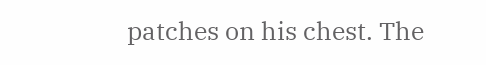patches on his chest. The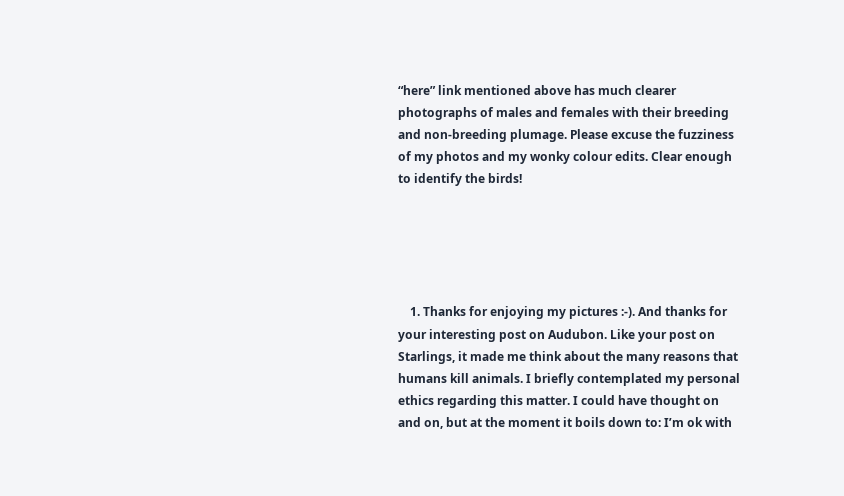“here” link mentioned above has much clearer photographs of males and females with their breeding and non-breeding plumage. Please excuse the fuzziness of my photos and my wonky colour edits. Clear enough to identify the birds!





    1. Thanks for enjoying my pictures :-). And thanks for your interesting post on Audubon. Like your post on Starlings, it made me think about the many reasons that humans kill animals. I briefly contemplated my personal ethics regarding this matter. I could have thought on and on, but at the moment it boils down to: I’m ok with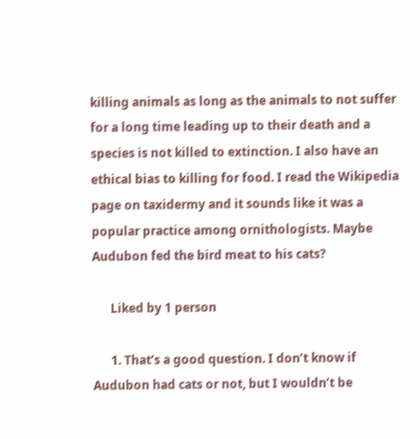killing animals as long as the animals to not suffer for a long time leading up to their death and a species is not killed to extinction. I also have an ethical bias to killing for food. I read the Wikipedia page on taxidermy and it sounds like it was a popular practice among ornithologists. Maybe Audubon fed the bird meat to his cats?

      Liked by 1 person

      1. That’s a good question. I don’t know if Audubon had cats or not, but I wouldn’t be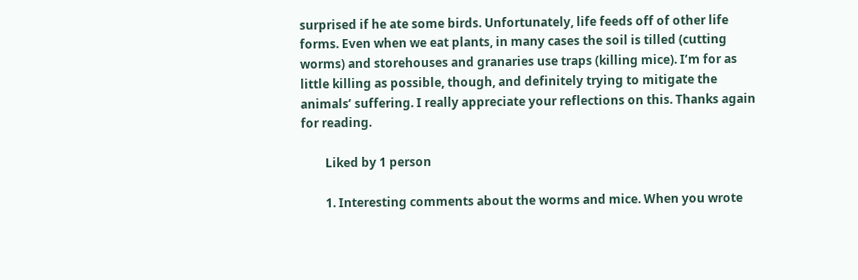surprised if he ate some birds. Unfortunately, life feeds off of other life forms. Even when we eat plants, in many cases the soil is tilled (cutting worms) and storehouses and granaries use traps (killing mice). I’m for as little killing as possible, though, and definitely trying to mitigate the animals’ suffering. I really appreciate your reflections on this. Thanks again for reading.

        Liked by 1 person

        1. Interesting comments about the worms and mice. When you wrote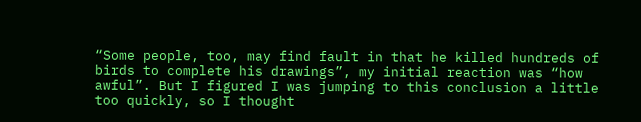“Some people, too, may find fault in that he killed hundreds of birds to complete his drawings”, my initial reaction was “how awful”. But I figured I was jumping to this conclusion a little too quickly, so I thought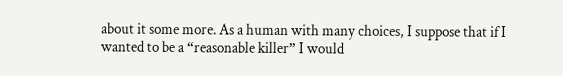about it some more. As a human with many choices, I suppose that if I wanted to be a “reasonable killer” I would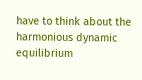have to think about the harmonious dynamic equilibrium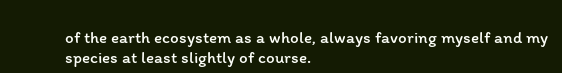of the earth ecosystem as a whole, always favoring myself and my species at least slightly of course.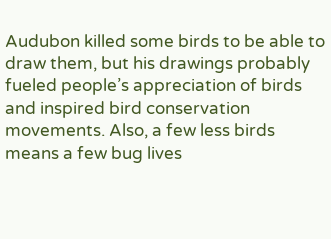Audubon killed some birds to be able to draw them, but his drawings probably fueled people’s appreciation of birds and inspired bird conservation movements. Also, a few less birds means a few bug lives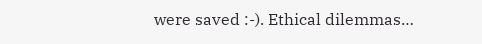were saved :-). Ethical dilemmas…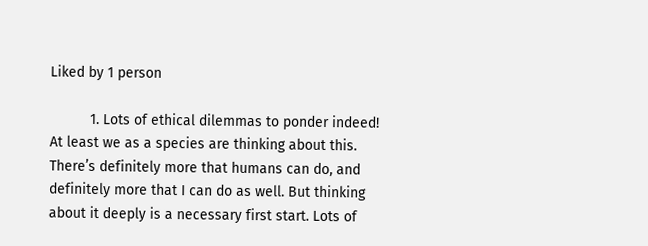Liked by 1 person

          1. Lots of ethical dilemmas to ponder indeed! At least we as a species are thinking about this. There’s definitely more that humans can do, and definitely more that I can do as well. But thinking about it deeply is a necessary first start. Lots of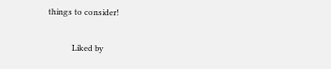things to consider!

            Liked by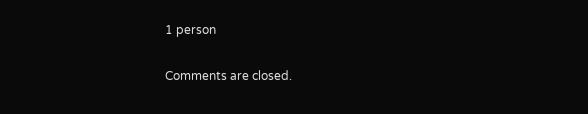1 person

Comments are closed.